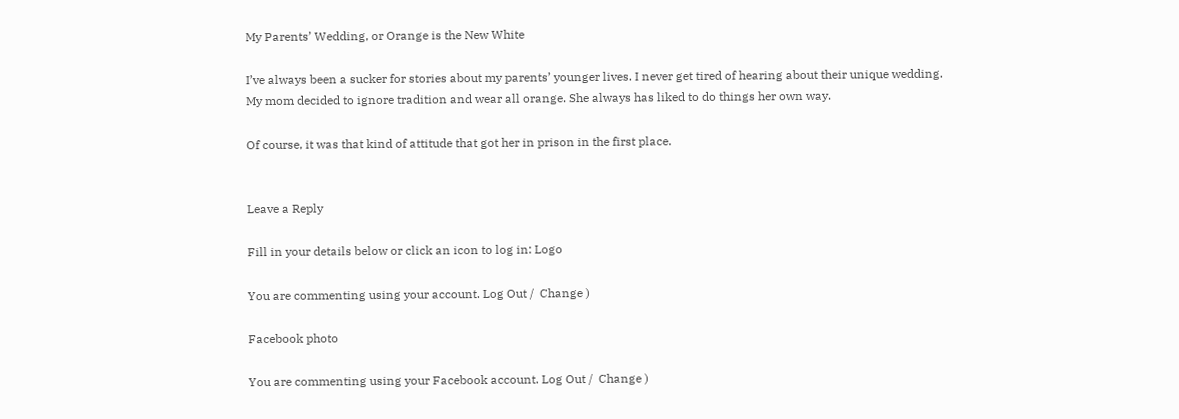My Parents’ Wedding, or Orange is the New White

I’ve always been a sucker for stories about my parents’ younger lives. I never get tired of hearing about their unique wedding. My mom decided to ignore tradition and wear all orange. She always has liked to do things her own way.

Of course, it was that kind of attitude that got her in prison in the first place.


Leave a Reply

Fill in your details below or click an icon to log in: Logo

You are commenting using your account. Log Out /  Change )

Facebook photo

You are commenting using your Facebook account. Log Out /  Change )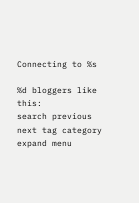Connecting to %s

%d bloggers like this:
search previous next tag category expand menu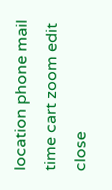location phone mail time cart zoom edit close